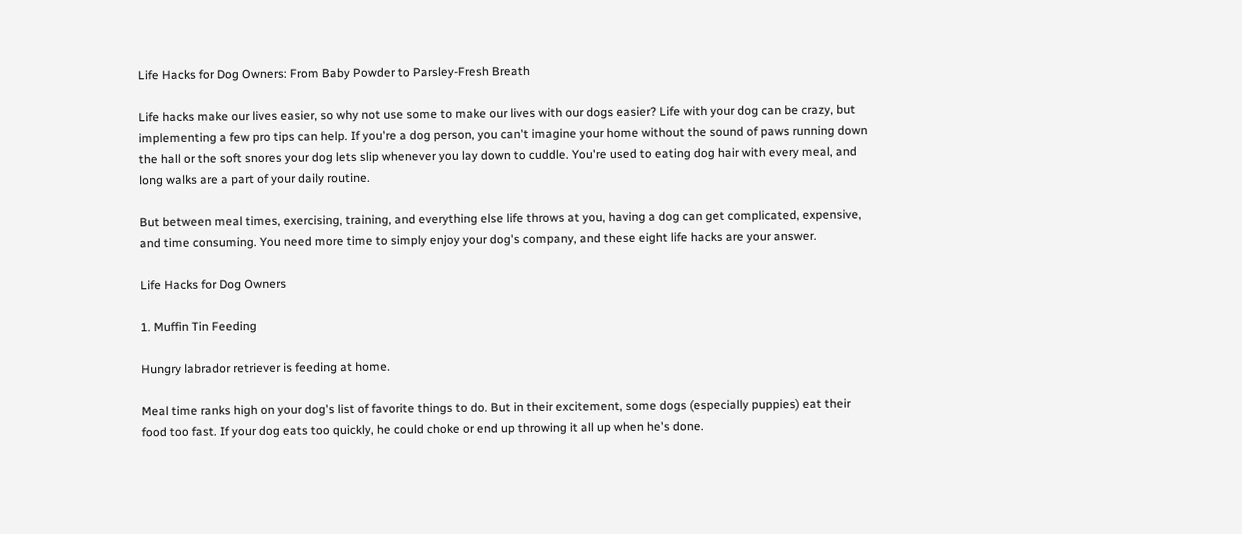Life Hacks for Dog Owners: From Baby Powder to Parsley-Fresh Breath

Life hacks make our lives easier, so why not use some to make our lives with our dogs easier? Life with your dog can be crazy, but implementing a few pro tips can help. If you're a dog person, you can't imagine your home without the sound of paws running down the hall or the soft snores your dog lets slip whenever you lay down to cuddle. You're used to eating dog hair with every meal, and long walks are a part of your daily routine.

But between meal times, exercising, training, and everything else life throws at you, having a dog can get complicated, expensive, and time consuming. You need more time to simply enjoy your dog's company, and these eight life hacks are your answer.

Life Hacks for Dog Owners

1. Muffin Tin Feeding

Hungry labrador retriever is feeding at home.

Meal time ranks high on your dog's list of favorite things to do. But in their excitement, some dogs (especially puppies) eat their food too fast. If your dog eats too quickly, he could choke or end up throwing it all up when he's done.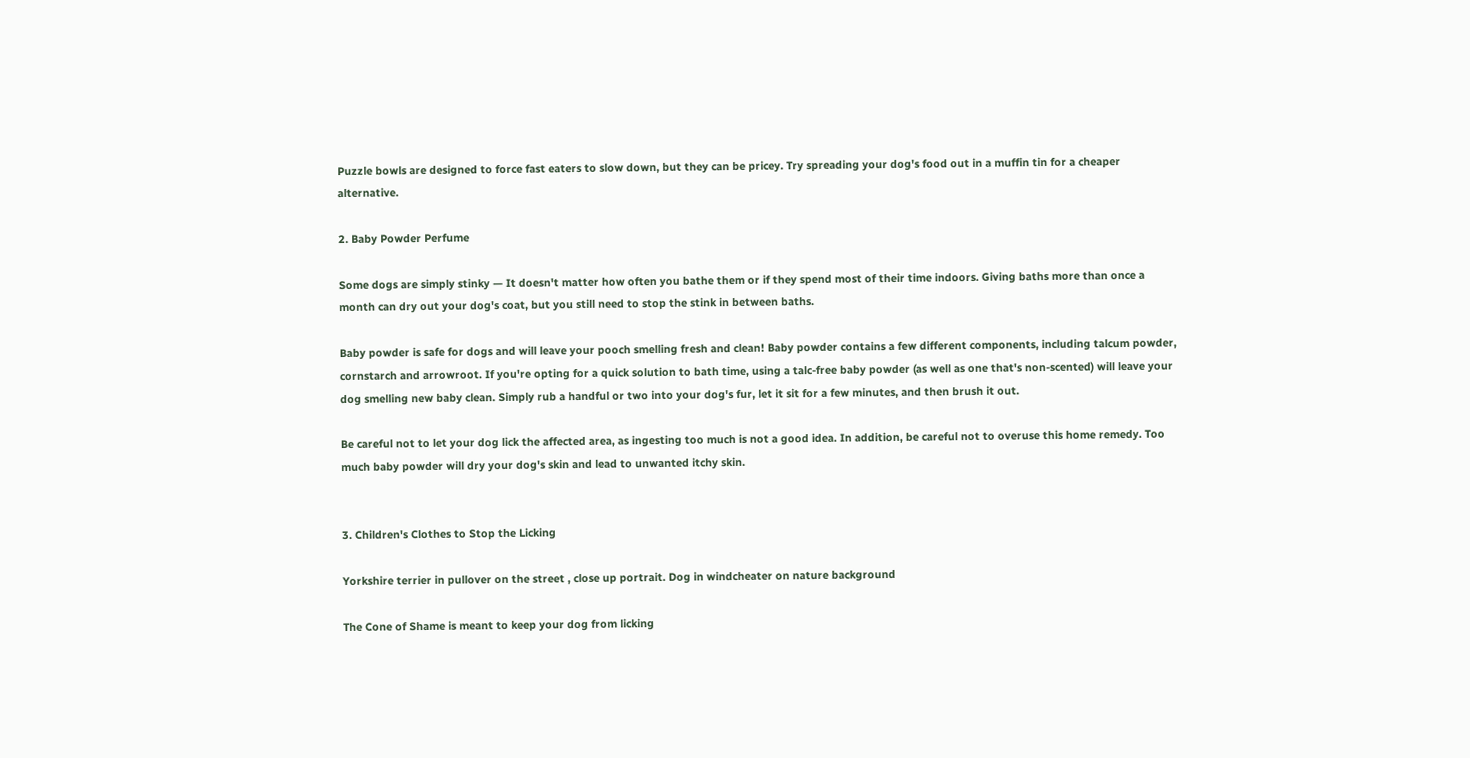Puzzle bowls are designed to force fast eaters to slow down, but they can be pricey. Try spreading your dog's food out in a muffin tin for a cheaper alternative.

2. Baby Powder Perfume

Some dogs are simply stinky — It doesn't matter how often you bathe them or if they spend most of their time indoors. Giving baths more than once a month can dry out your dog's coat, but you still need to stop the stink in between baths.

Baby powder is safe for dogs and will leave your pooch smelling fresh and clean! Baby powder contains a few different components, including talcum powder, cornstarch and arrowroot. If you're opting for a quick solution to bath time, using a talc-free baby powder (as well as one that's non-scented) will leave your dog smelling new baby clean. Simply rub a handful or two into your dog's fur, let it sit for a few minutes, and then brush it out.

Be careful not to let your dog lick the affected area, as ingesting too much is not a good idea. In addition, be careful not to overuse this home remedy. Too much baby powder will dry your dog's skin and lead to unwanted itchy skin.


3. Children's Clothes to Stop the Licking

Yorkshire terrier in pullover on the street , close up portrait. Dog in windcheater on nature background

The Cone of Shame is meant to keep your dog from licking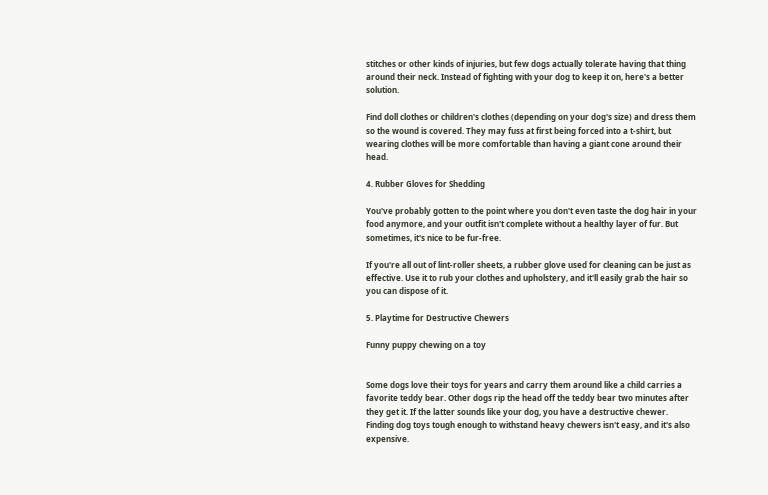stitches or other kinds of injuries, but few dogs actually tolerate having that thing around their neck. Instead of fighting with your dog to keep it on, here's a better solution.

Find doll clothes or children's clothes (depending on your dog's size) and dress them so the wound is covered. They may fuss at first being forced into a t-shirt, but wearing clothes will be more comfortable than having a giant cone around their head.

4. Rubber Gloves for Shedding

You've probably gotten to the point where you don't even taste the dog hair in your food anymore, and your outfit isn't complete without a healthy layer of fur. But sometimes, it's nice to be fur-free.

If you're all out of lint-roller sheets, a rubber glove used for cleaning can be just as effective. Use it to rub your clothes and upholstery, and it'll easily grab the hair so you can dispose of it.

5. Playtime for Destructive Chewers

Funny puppy chewing on a toy


Some dogs love their toys for years and carry them around like a child carries a favorite teddy bear. Other dogs rip the head off the teddy bear two minutes after they get it. If the latter sounds like your dog, you have a destructive chewer. Finding dog toys tough enough to withstand heavy chewers isn't easy, and it's also expensive.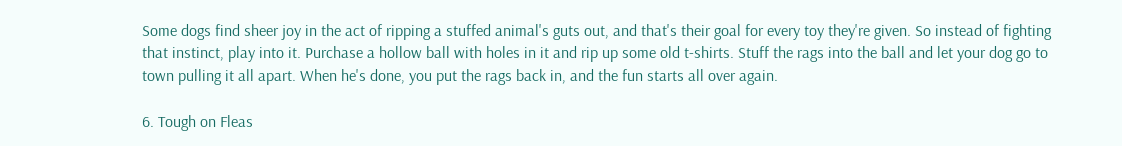Some dogs find sheer joy in the act of ripping a stuffed animal's guts out, and that's their goal for every toy they're given. So instead of fighting that instinct, play into it. Purchase a hollow ball with holes in it and rip up some old t-shirts. Stuff the rags into the ball and let your dog go to town pulling it all apart. When he's done, you put the rags back in, and the fun starts all over again.

6. Tough on Fleas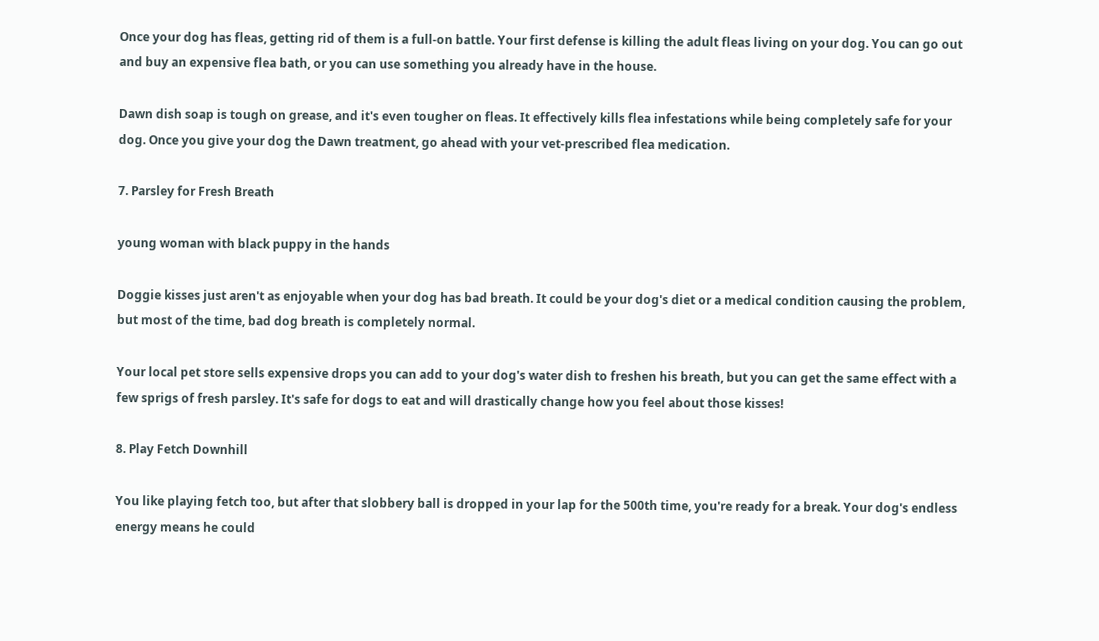Once your dog has fleas, getting rid of them is a full-on battle. Your first defense is killing the adult fleas living on your dog. You can go out and buy an expensive flea bath, or you can use something you already have in the house.

Dawn dish soap is tough on grease, and it's even tougher on fleas. It effectively kills flea infestations while being completely safe for your dog. Once you give your dog the Dawn treatment, go ahead with your vet-prescribed flea medication.

7. Parsley for Fresh Breath

young woman with black puppy in the hands

Doggie kisses just aren't as enjoyable when your dog has bad breath. It could be your dog's diet or a medical condition causing the problem, but most of the time, bad dog breath is completely normal.

Your local pet store sells expensive drops you can add to your dog's water dish to freshen his breath, but you can get the same effect with a few sprigs of fresh parsley. It's safe for dogs to eat and will drastically change how you feel about those kisses!

8. Play Fetch Downhill

You like playing fetch too, but after that slobbery ball is dropped in your lap for the 500th time, you're ready for a break. Your dog's endless energy means he could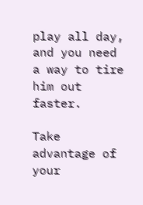play all day, and you need a way to tire him out faster.

Take advantage of your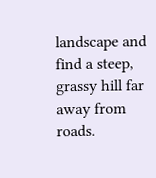landscape and find a steep, grassy hill far away from roads.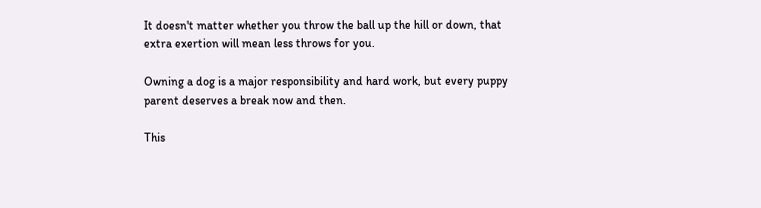It doesn't matter whether you throw the ball up the hill or down, that extra exertion will mean less throws for you.

Owning a dog is a major responsibility and hard work, but every puppy parent deserves a break now and then.

This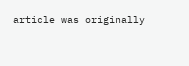article was originally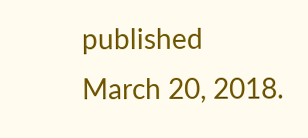published March 20, 2018.